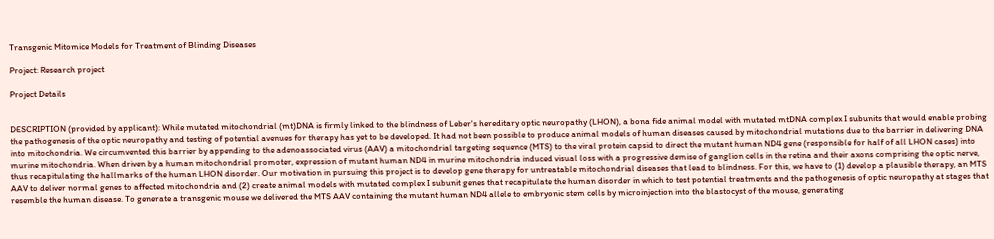Transgenic Mitomice Models for Treatment of Blinding Diseases

Project: Research project

Project Details


DESCRIPTION (provided by applicant): While mutated mitochondrial (mt)DNA is firmly linked to the blindness of Leber's hereditary optic neuropathy (LHON), a bona fide animal model with mutated mtDNA complex I subunits that would enable probing the pathogenesis of the optic neuropathy and testing of potential avenues for therapy has yet to be developed. It had not been possible to produce animal models of human diseases caused by mitochondrial mutations due to the barrier in delivering DNA into mitochondria. We circumvented this barrier by appending to the adenoassociated virus (AAV) a mitochondrial targeting sequence (MTS) to the viral protein capsid to direct the mutant human ND4 gene (responsible for half of all LHON cases) into murine mitochondria. When driven by a human mitochondrial promoter, expression of mutant human ND4 in murine mitochondria induced visual loss with a progressive demise of ganglion cells in the retina and their axons comprising the optic nerve, thus recapitulating the hallmarks of the human LHON disorder. Our motivation in pursuing this project is to develop gene therapy for untreatable mitochondrial diseases that lead to blindness. For this, we have to (1) develop a plausible therapy, an MTS AAV to deliver normal genes to affected mitochondria and (2) create animal models with mutated complex I subunit genes that recapitulate the human disorder in which to test potential treatments and the pathogenesis of optic neuropathy at stages that resemble the human disease. To generate a transgenic mouse we delivered the MTS AAV containing the mutant human ND4 allele to embryonic stem cells by microinjection into the blastocyst of the mouse, generating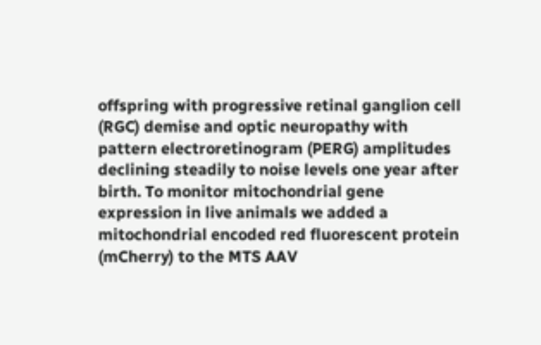offspring with progressive retinal ganglion cell (RGC) demise and optic neuropathy with pattern electroretinogram (PERG) amplitudes declining steadily to noise levels one year after birth. To monitor mitochondrial gene expression in live animals we added a mitochondrial encoded red fluorescent protein (mCherry) to the MTS AAV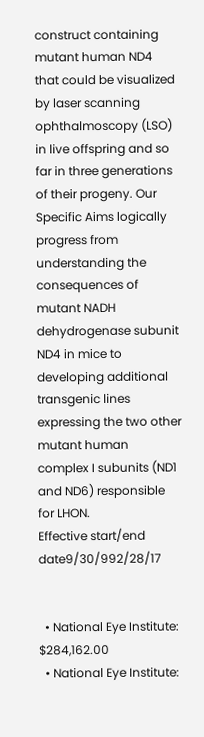construct containing mutant human ND4 that could be visualized by laser scanning ophthalmoscopy (LSO) in live offspring and so far in three generations of their progeny. Our Specific Aims logically progress from understanding the consequences of mutant NADH dehydrogenase subunit ND4 in mice to developing additional transgenic lines expressing the two other mutant human complex I subunits (ND1 and ND6) responsible for LHON.
Effective start/end date9/30/992/28/17


  • National Eye Institute: $284,162.00
  • National Eye Institute: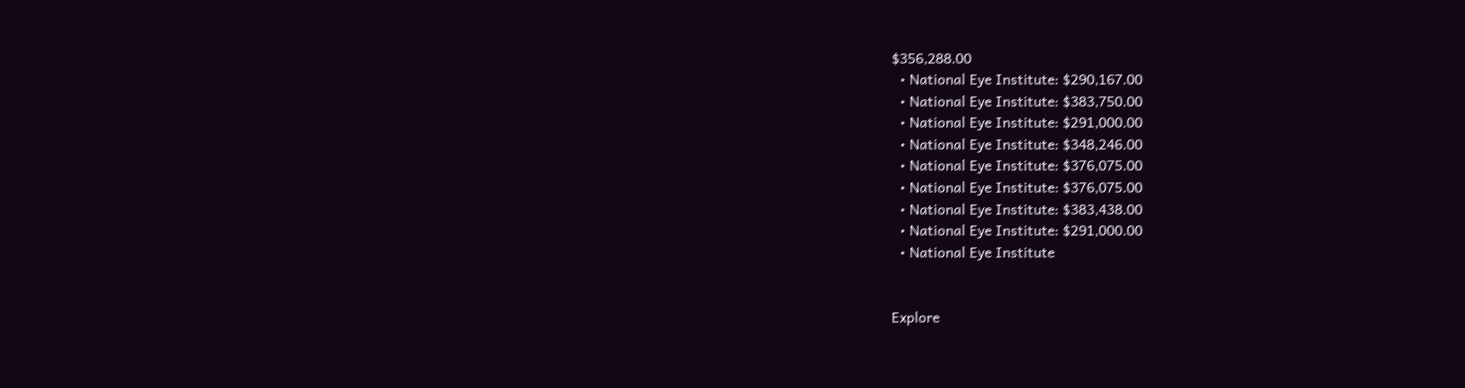$356,288.00
  • National Eye Institute: $290,167.00
  • National Eye Institute: $383,750.00
  • National Eye Institute: $291,000.00
  • National Eye Institute: $348,246.00
  • National Eye Institute: $376,075.00
  • National Eye Institute: $376,075.00
  • National Eye Institute: $383,438.00
  • National Eye Institute: $291,000.00
  • National Eye Institute


Explore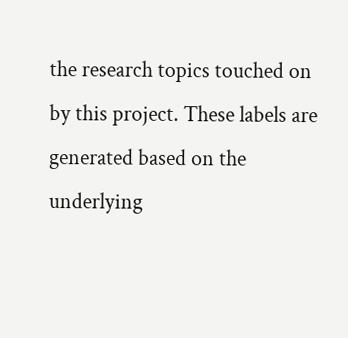the research topics touched on by this project. These labels are generated based on the underlying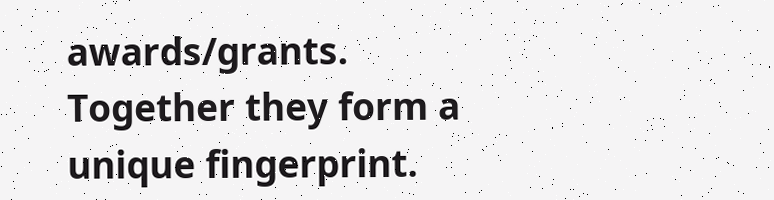awards/grants. Together they form a unique fingerprint.